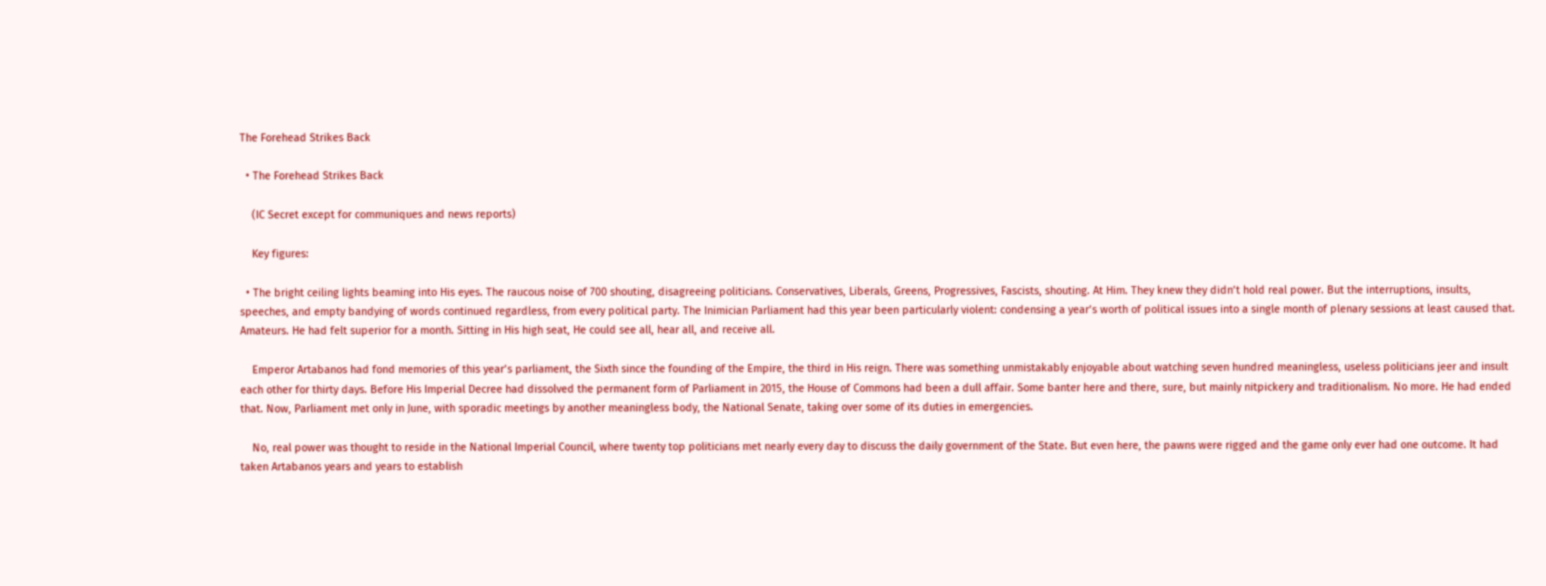The Forehead Strikes Back

  • The Forehead Strikes Back

    (IC Secret except for communiques and news reports)

    Key figures:

  • The bright ceiling lights beaming into His eyes. The raucous noise of 700 shouting, disagreeing politicians. Conservatives, Liberals, Greens, Progressives, Fascists, shouting. At Him. They knew they didn’t hold real power. But the interruptions, insults, speeches, and empty bandying of words continued regardless, from every political party. The Inimician Parliament had this year been particularly violent: condensing a year’s worth of political issues into a single month of plenary sessions at least caused that. Amateurs. He had felt superior for a month. Sitting in His high seat, He could see all, hear all, and receive all.

    Emperor Artabanos had fond memories of this year’s parliament, the Sixth since the founding of the Empire, the third in His reign. There was something unmistakably enjoyable about watching seven hundred meaningless, useless politicians jeer and insult each other for thirty days. Before His Imperial Decree had dissolved the permanent form of Parliament in 2015, the House of Commons had been a dull affair. Some banter here and there, sure, but mainly nitpickery and traditionalism. No more. He had ended that. Now, Parliament met only in June, with sporadic meetings by another meaningless body, the National Senate, taking over some of its duties in emergencies.

    No, real power was thought to reside in the National Imperial Council, where twenty top politicians met nearly every day to discuss the daily government of the State. But even here, the pawns were rigged and the game only ever had one outcome. It had taken Artabanos years and years to establish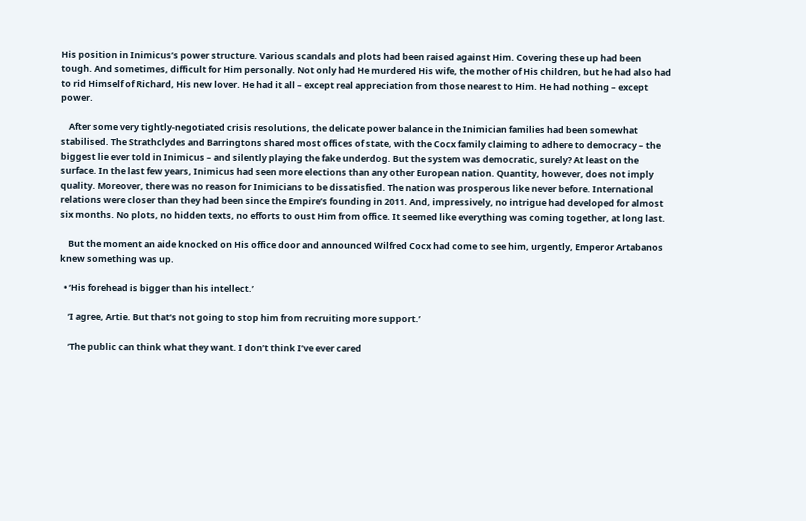His position in Inimicus’s power structure. Various scandals and plots had been raised against Him. Covering these up had been tough. And sometimes, difficult for Him personally. Not only had He murdered His wife, the mother of His children, but he had also had to rid Himself of Richard, His new lover. He had it all – except real appreciation from those nearest to Him. He had nothing – except power.

    After some very tightly-negotiated crisis resolutions, the delicate power balance in the Inimician families had been somewhat stabilised. The Strathclydes and Barringtons shared most offices of state, with the Cocx family claiming to adhere to democracy – the biggest lie ever told in Inimicus – and silently playing the fake underdog. But the system was democratic, surely? At least on the surface. In the last few years, Inimicus had seen more elections than any other European nation. Quantity, however, does not imply quality. Moreover, there was no reason for Inimicians to be dissatisfied. The nation was prosperous like never before. International relations were closer than they had been since the Empire’s founding in 2011. And, impressively, no intrigue had developed for almost six months. No plots, no hidden texts, no efforts to oust Him from office. It seemed like everything was coming together, at long last.

    But the moment an aide knocked on His office door and announced Wilfred Cocx had come to see him, urgently, Emperor Artabanos knew something was up.

  • ‘His forehead is bigger than his intellect.’

    ‘I agree, Artie. But that’s not going to stop him from recruiting more support.’

    ‘The public can think what they want. I don’t think I’ve ever cared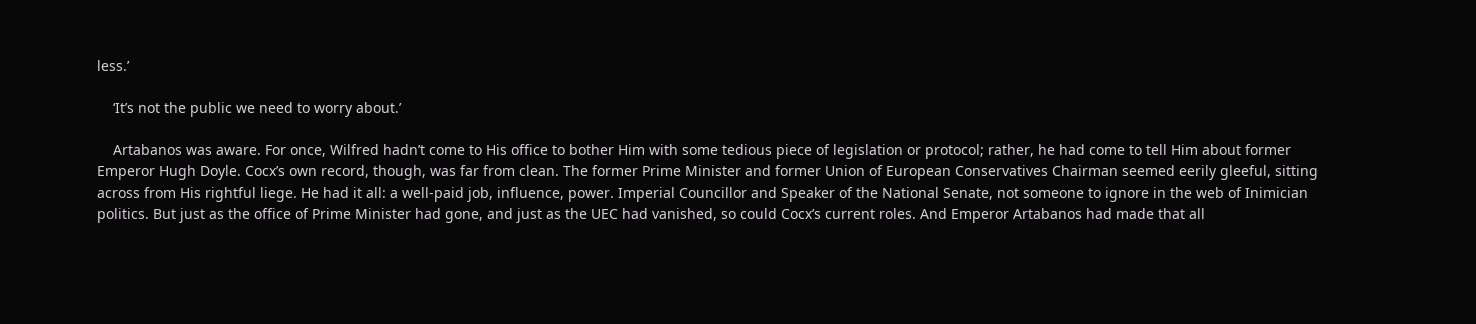less.’

    ‘It’s not the public we need to worry about.’

    Artabanos was aware. For once, Wilfred hadn’t come to His office to bother Him with some tedious piece of legislation or protocol; rather, he had come to tell Him about former Emperor Hugh Doyle. Cocx’s own record, though, was far from clean. The former Prime Minister and former Union of European Conservatives Chairman seemed eerily gleeful, sitting across from His rightful liege. He had it all: a well-paid job, influence, power. Imperial Councillor and Speaker of the National Senate, not someone to ignore in the web of Inimician politics. But just as the office of Prime Minister had gone, and just as the UEC had vanished, so could Cocx’s current roles. And Emperor Artabanos had made that all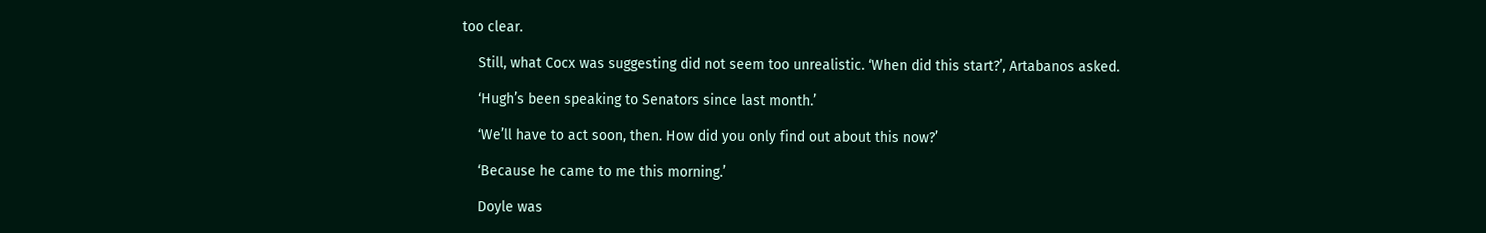too clear.

    Still, what Cocx was suggesting did not seem too unrealistic. ‘When did this start?’, Artabanos asked.

    ‘Hugh’s been speaking to Senators since last month.’

    ‘We’ll have to act soon, then. How did you only find out about this now?’

    ‘Because he came to me this morning.’

    Doyle was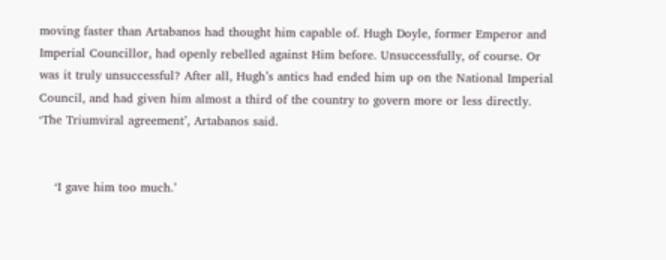moving faster than Artabanos had thought him capable of. Hugh Doyle, former Emperor and Imperial Councillor, had openly rebelled against Him before. Unsuccessfully, of course. Or was it truly unsuccessful? After all, Hugh’s antics had ended him up on the National Imperial Council, and had given him almost a third of the country to govern more or less directly. ‘The Triumviral agreement’, Artabanos said.


    ‘I gave him too much.’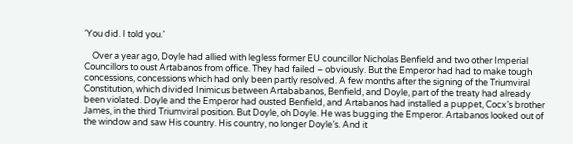‘You did. I told you.’

    Over a year ago, Doyle had allied with legless former EU councillor Nicholas Benfield and two other Imperial Councillors to oust Artabanos from office. They had failed – obviously. But the Emperor had had to make tough concessions, concessions which had only been partly resolved. A few months after the signing of the Triumviral Constitution, which divided Inimicus between Artababanos, Benfield, and Doyle, part of the treaty had already been violated. Doyle and the Emperor had ousted Benfield, and Artabanos had installed a puppet, Cocx’s brother James, in the third Triumviral position. But Doyle, oh Doyle. He was bugging the Emperor. Artabanos looked out of the window and saw His country. His country, no longer Doyle’s. And it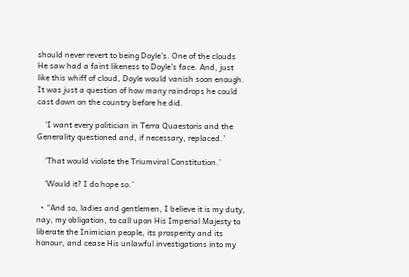should never revert to being Doyle’s. One of the clouds He saw had a faint likeness to Doyle’s face. And, just like this whiff of cloud, Doyle would vanish soon enough. It was just a question of how many raindrops he could cast down on the country before he did.

    ‘I want every politician in Terra Quaestoris and the Generality questioned and, if necessary, replaced.’

    ‘That would violate the Triumviral Constitution.’

    ‘Would it? I do hope so.’

  • “And so, ladies and gentlemen, I believe it is my duty, nay, my obligation, to call upon His Imperial Majesty to liberate the Inimician people, its prosperity and its honour, and cease His unlawful investigations into my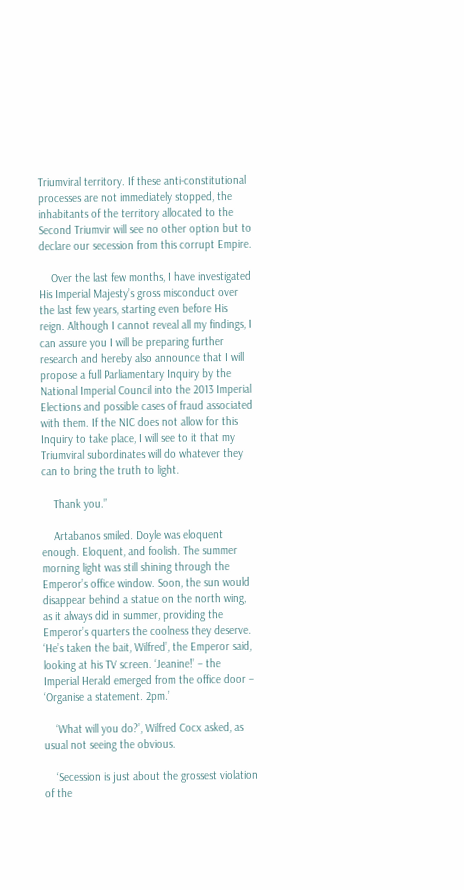Triumviral territory. If these anti-constitutional processes are not immediately stopped, the inhabitants of the territory allocated to the Second Triumvir will see no other option but to declare our secession from this corrupt Empire.

    Over the last few months, I have investigated His Imperial Majesty’s gross misconduct over the last few years, starting even before His reign. Although I cannot reveal all my findings, I can assure you I will be preparing further research and hereby also announce that I will propose a full Parliamentary Inquiry by the National Imperial Council into the 2013 Imperial Elections and possible cases of fraud associated with them. If the NIC does not allow for this Inquiry to take place, I will see to it that my Triumviral subordinates will do whatever they can to bring the truth to light.

    Thank you.”

    Artabanos smiled. Doyle was eloquent enough. Eloquent, and foolish. The summer morning light was still shining through the Emperor’s office window. Soon, the sun would disappear behind a statue on the north wing, as it always did in summer, providing the Emperor’s quarters the coolness they deserve. ‘He’s taken the bait, Wilfred’, the Emperor said, looking at his TV screen. ‘Jeanine!’ – the Imperial Herald emerged from the office door – ‘Organise a statement. 2pm.’

    ‘What will you do?’, Wilfred Cocx asked, as usual not seeing the obvious.

    ‘Secession is just about the grossest violation of the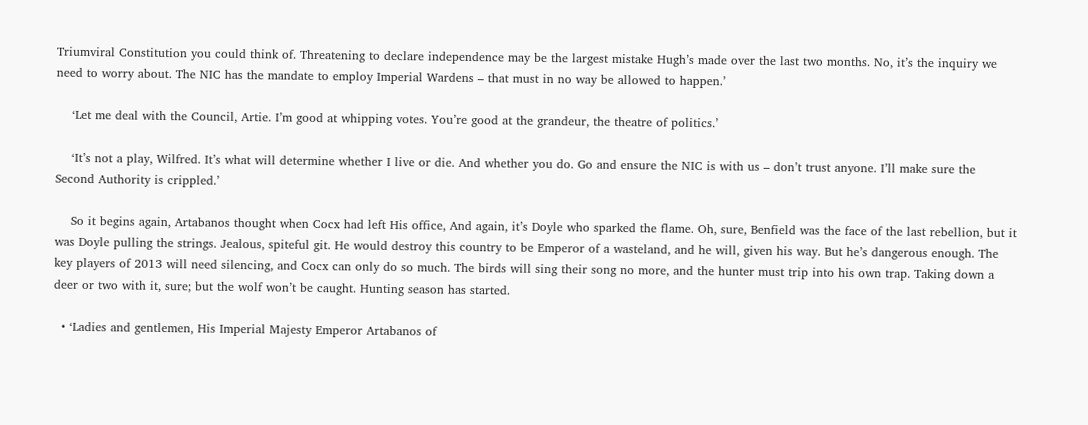Triumviral Constitution you could think of. Threatening to declare independence may be the largest mistake Hugh’s made over the last two months. No, it’s the inquiry we need to worry about. The NIC has the mandate to employ Imperial Wardens – that must in no way be allowed to happen.’

    ‘Let me deal with the Council, Artie. I’m good at whipping votes. You’re good at the grandeur, the theatre of politics.’

    ‘It’s not a play, Wilfred. It’s what will determine whether I live or die. And whether you do. Go and ensure the NIC is with us – don’t trust anyone. I’ll make sure the Second Authority is crippled.’

    So it begins again, Artabanos thought when Cocx had left His office, And again, it’s Doyle who sparked the flame. Oh, sure, Benfield was the face of the last rebellion, but it was Doyle pulling the strings. Jealous, spiteful git. He would destroy this country to be Emperor of a wasteland, and he will, given his way. But he’s dangerous enough. The key players of 2013 will need silencing, and Cocx can only do so much. The birds will sing their song no more, and the hunter must trip into his own trap. Taking down a deer or two with it, sure; but the wolf won’t be caught. Hunting season has started.

  • ‘Ladies and gentlemen, His Imperial Majesty Emperor Artabanos of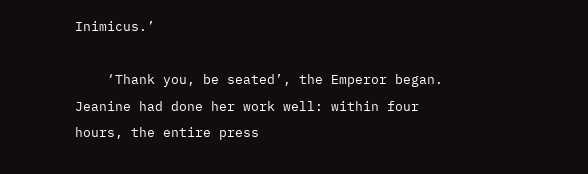Inimicus.’

    ‘Thank you, be seated’, the Emperor began. Jeanine had done her work well: within four hours, the entire press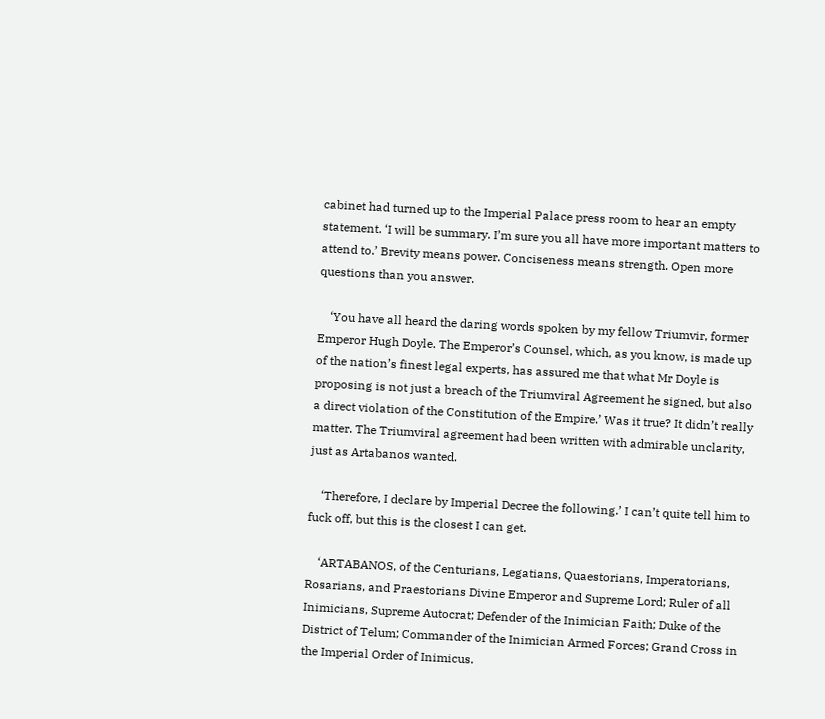cabinet had turned up to the Imperial Palace press room to hear an empty statement. ‘I will be summary. I’m sure you all have more important matters to attend to.’ Brevity means power. Conciseness means strength. Open more questions than you answer.

    ‘You have all heard the daring words spoken by my fellow Triumvir, former Emperor Hugh Doyle. The Emperor’s Counsel, which, as you know, is made up of the nation’s finest legal experts, has assured me that what Mr Doyle is proposing is not just a breach of the Triumviral Agreement he signed, but also a direct violation of the Constitution of the Empire.’ Was it true? It didn’t really matter. The Triumviral agreement had been written with admirable unclarity, just as Artabanos wanted.

    ‘Therefore, I declare by Imperial Decree the following.’ I can’t quite tell him to fuck off, but this is the closest I can get.

    ‘ARTABANOS, of the Centurians, Legatians, Quaestorians, Imperatorians, Rosarians, and Praestorians Divine Emperor and Supreme Lord; Ruler of all Inimicians, Supreme Autocrat; Defender of the Inimician Faith; Duke of the District of Telum; Commander of the Inimician Armed Forces; Grand Cross in the Imperial Order of Inimicus.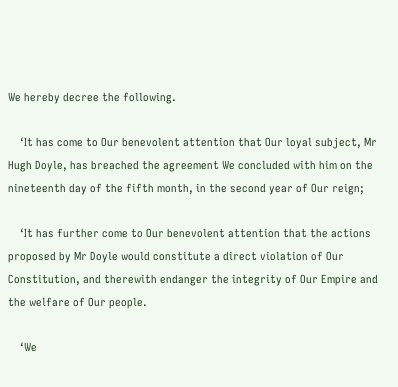We hereby decree the following.

    ‘It has come to Our benevolent attention that Our loyal subject, Mr Hugh Doyle, has breached the agreement We concluded with him on the nineteenth day of the fifth month, in the second year of Our reign;

    ‘It has further come to Our benevolent attention that the actions proposed by Mr Doyle would constitute a direct violation of Our Constitution, and therewith endanger the integrity of Our Empire and the welfare of Our people.

    ‘We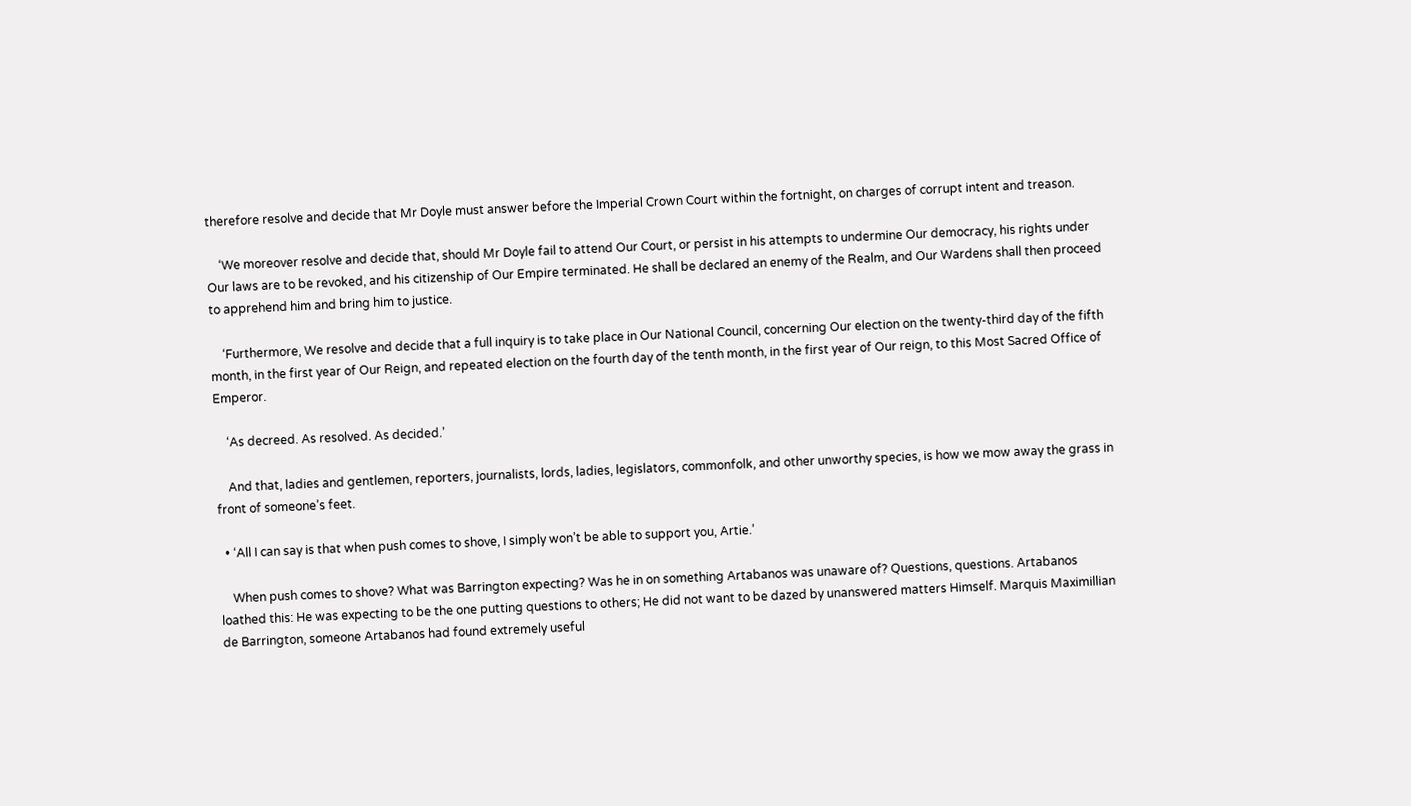therefore resolve and decide that Mr Doyle must answer before the Imperial Crown Court within the fortnight, on charges of corrupt intent and treason.

    ‘We moreover resolve and decide that, should Mr Doyle fail to attend Our Court, or persist in his attempts to undermine Our democracy, his rights under Our laws are to be revoked, and his citizenship of Our Empire terminated. He shall be declared an enemy of the Realm, and Our Wardens shall then proceed to apprehend him and bring him to justice.

    ‘Furthermore, We resolve and decide that a full inquiry is to take place in Our National Council, concerning Our election on the twenty-third day of the fifth month, in the first year of Our Reign, and repeated election on the fourth day of the tenth month, in the first year of Our reign, to this Most Sacred Office of Emperor.

    ‘As decreed. As resolved. As decided.’

    And that, ladies and gentlemen, reporters, journalists, lords, ladies, legislators, commonfolk, and other unworthy species, is how we mow away the grass in front of someone’s feet.

  • ‘All I can say is that when push comes to shove, I simply won’t be able to support you, Artie.’

    When push comes to shove? What was Barrington expecting? Was he in on something Artabanos was unaware of? Questions, questions. Artabanos loathed this: He was expecting to be the one putting questions to others; He did not want to be dazed by unanswered matters Himself. Marquis Maximillian de Barrington, someone Artabanos had found extremely useful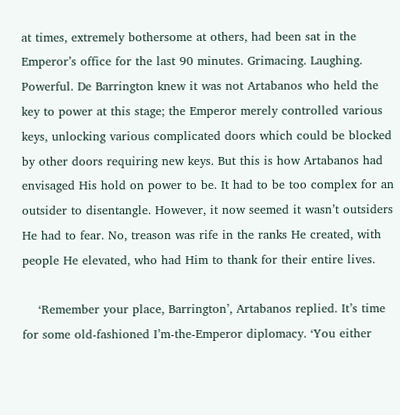at times, extremely bothersome at others, had been sat in the Emperor’s office for the last 90 minutes. Grimacing. Laughing. Powerful. De Barrington knew it was not Artabanos who held the key to power at this stage; the Emperor merely controlled various keys, unlocking various complicated doors which could be blocked by other doors requiring new keys. But this is how Artabanos had envisaged His hold on power to be. It had to be too complex for an outsider to disentangle. However, it now seemed it wasn’t outsiders He had to fear. No, treason was rife in the ranks He created, with people He elevated, who had Him to thank for their entire lives.

    ‘Remember your place, Barrington’, Artabanos replied. It’s time for some old-fashioned I’m-the-Emperor diplomacy. ‘You either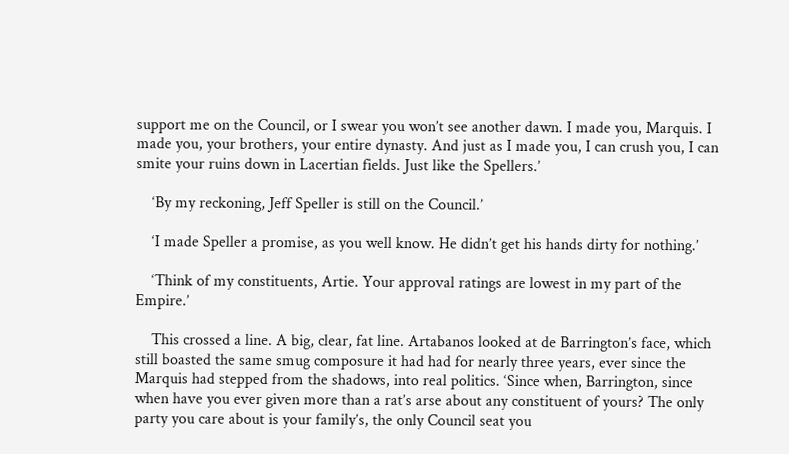support me on the Council, or I swear you won’t see another dawn. I made you, Marquis. I made you, your brothers, your entire dynasty. And just as I made you, I can crush you, I can smite your ruins down in Lacertian fields. Just like the Spellers.’

    ‘By my reckoning, Jeff Speller is still on the Council.’

    ‘I made Speller a promise, as you well know. He didn’t get his hands dirty for nothing.’

    ‘Think of my constituents, Artie. Your approval ratings are lowest in my part of the Empire.’

    This crossed a line. A big, clear, fat line. Artabanos looked at de Barrington’s face, which still boasted the same smug composure it had had for nearly three years, ever since the Marquis had stepped from the shadows, into real politics. ‘Since when, Barrington, since when have you ever given more than a rat’s arse about any constituent of yours? The only party you care about is your family’s, the only Council seat you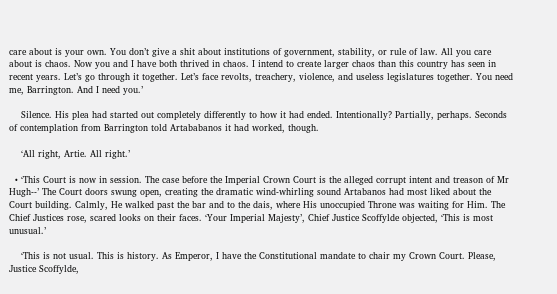care about is your own. You don’t give a shit about institutions of government, stability, or rule of law. All you care about is chaos. Now you and I have both thrived in chaos. I intend to create larger chaos than this country has seen in recent years. Let’s go through it together. Let’s face revolts, treachery, violence, and useless legislatures together. You need me, Barrington. And I need you.’

    Silence. His plea had started out completely differently to how it had ended. Intentionally? Partially, perhaps. Seconds of contemplation from Barrington told Artababanos it had worked, though.

    ‘All right, Artie. All right.’

  • ‘This Court is now in session. The case before the Imperial Crown Court is the alleged corrupt intent and treason of Mr Hugh--’ The Court doors swung open, creating the dramatic wind-whirling sound Artabanos had most liked about the Court building. Calmly, He walked past the bar and to the dais, where His unoccupied Throne was waiting for Him. The Chief Justices rose, scared looks on their faces. ‘Your Imperial Majesty’, Chief Justice Scoffylde objected, ‘This is most unusual.’

    ‘This is not usual. This is history. As Emperor, I have the Constitutional mandate to chair my Crown Court. Please, Justice Scoffylde,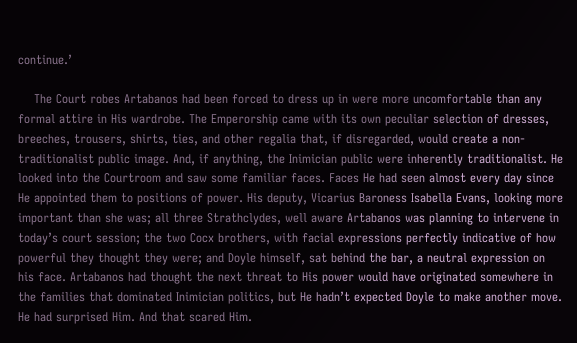continue.’

    The Court robes Artabanos had been forced to dress up in were more uncomfortable than any formal attire in His wardrobe. The Emperorship came with its own peculiar selection of dresses, breeches, trousers, shirts, ties, and other regalia that, if disregarded, would create a non-traditionalist public image. And, if anything, the Inimician public were inherently traditionalist. He looked into the Courtroom and saw some familiar faces. Faces He had seen almost every day since He appointed them to positions of power. His deputy, Vicarius Baroness Isabella Evans, looking more important than she was; all three Strathclydes, well aware Artabanos was planning to intervene in today’s court session; the two Cocx brothers, with facial expressions perfectly indicative of how powerful they thought they were; and Doyle himself, sat behind the bar, a neutral expression on his face. Artabanos had thought the next threat to His power would have originated somewhere in the families that dominated Inimician politics, but He hadn’t expected Doyle to make another move. He had surprised Him. And that scared Him.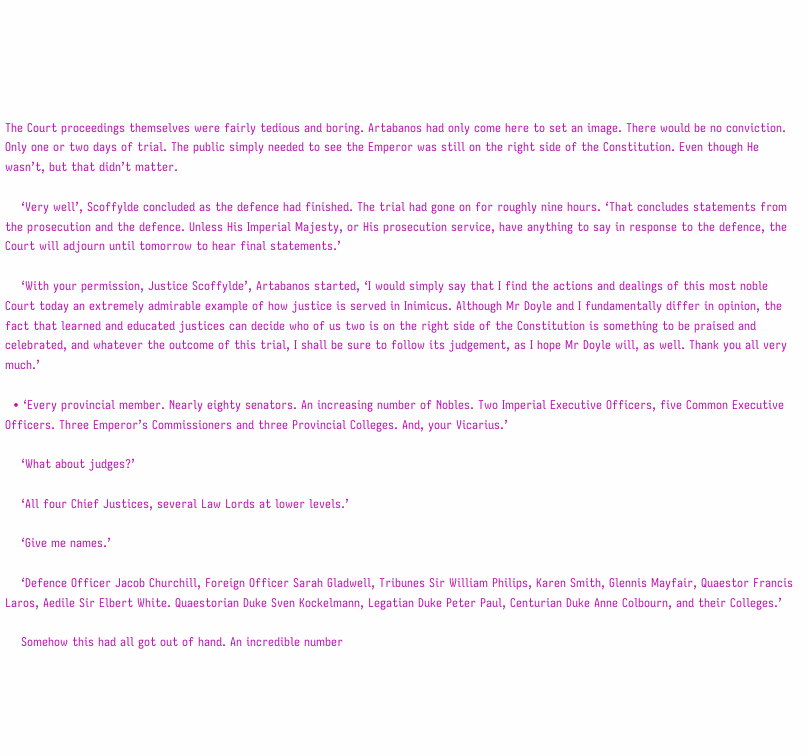The Court proceedings themselves were fairly tedious and boring. Artabanos had only come here to set an image. There would be no conviction. Only one or two days of trial. The public simply needed to see the Emperor was still on the right side of the Constitution. Even though He wasn’t, but that didn’t matter.

    ‘Very well’, Scoffylde concluded as the defence had finished. The trial had gone on for roughly nine hours. ‘That concludes statements from the prosecution and the defence. Unless His Imperial Majesty, or His prosecution service, have anything to say in response to the defence, the Court will adjourn until tomorrow to hear final statements.’

    ‘With your permission, Justice Scoffylde’, Artabanos started, ‘I would simply say that I find the actions and dealings of this most noble Court today an extremely admirable example of how justice is served in Inimicus. Although Mr Doyle and I fundamentally differ in opinion, the fact that learned and educated justices can decide who of us two is on the right side of the Constitution is something to be praised and celebrated, and whatever the outcome of this trial, I shall be sure to follow its judgement, as I hope Mr Doyle will, as well. Thank you all very much.’

  • ‘Every provincial member. Nearly eighty senators. An increasing number of Nobles. Two Imperial Executive Officers, five Common Executive Officers. Three Emperor’s Commissioners and three Provincial Colleges. And, your Vicarius.’

    ‘What about judges?’

    ‘All four Chief Justices, several Law Lords at lower levels.’

    ‘Give me names.’

    ‘Defence Officer Jacob Churchill, Foreign Officer Sarah Gladwell, Tribunes Sir William Philips, Karen Smith, Glennis Mayfair, Quaestor Francis Laros, Aedile Sir Elbert White. Quaestorian Duke Sven Kockelmann, Legatian Duke Peter Paul, Centurian Duke Anne Colbourn, and their Colleges.’

    Somehow this had all got out of hand. An incredible number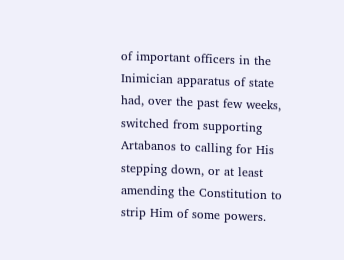of important officers in the Inimician apparatus of state had, over the past few weeks, switched from supporting Artabanos to calling for His stepping down, or at least amending the Constitution to strip Him of some powers.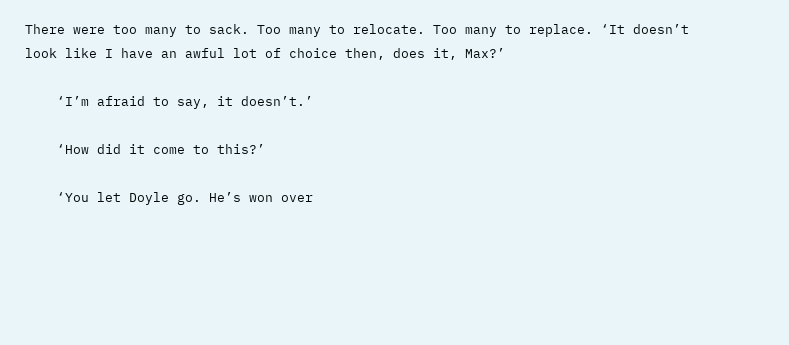There were too many to sack. Too many to relocate. Too many to replace. ‘It doesn’t look like I have an awful lot of choice then, does it, Max?’

    ‘I’m afraid to say, it doesn’t.’

    ‘How did it come to this?’

    ‘You let Doyle go. He’s won over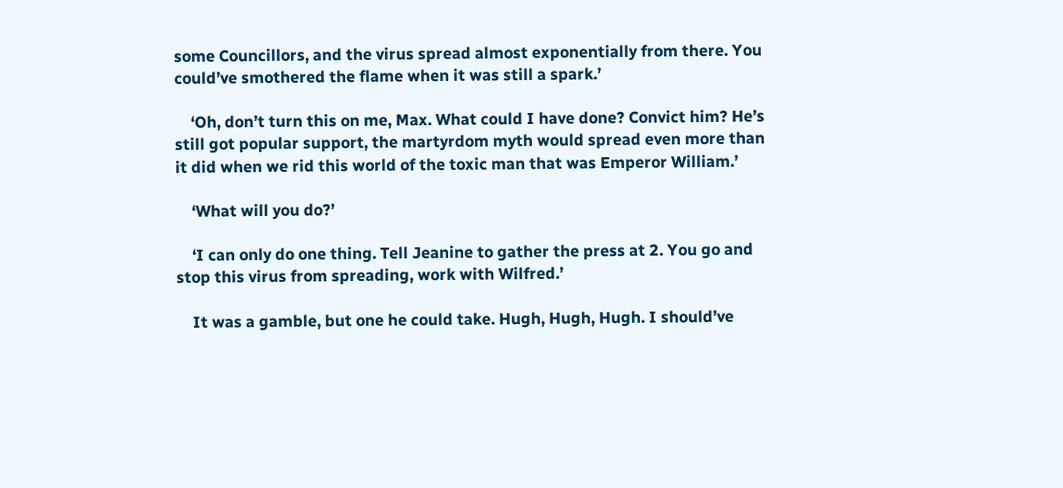some Councillors, and the virus spread almost exponentially from there. You could’ve smothered the flame when it was still a spark.’

    ‘Oh, don’t turn this on me, Max. What could I have done? Convict him? He’s still got popular support, the martyrdom myth would spread even more than it did when we rid this world of the toxic man that was Emperor William.’

    ‘What will you do?’

    ‘I can only do one thing. Tell Jeanine to gather the press at 2. You go and stop this virus from spreading, work with Wilfred.’

    It was a gamble, but one he could take. Hugh, Hugh, Hugh. I should’ve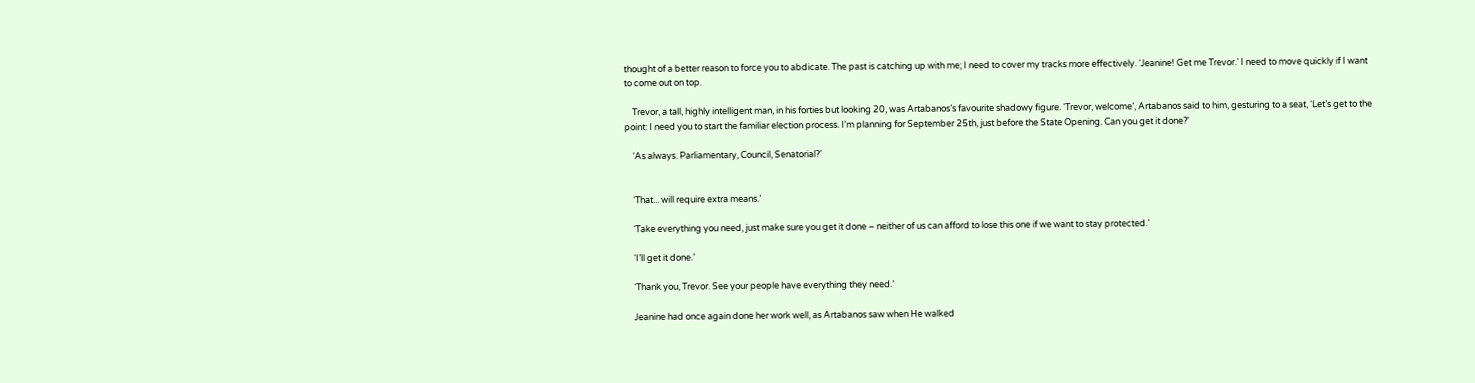thought of a better reason to force you to abdicate. The past is catching up with me; I need to cover my tracks more effectively. ‘Jeanine! Get me Trevor.’ I need to move quickly if I want to come out on top.

    Trevor, a tall, highly intelligent man, in his forties but looking 20, was Artabanos’s favourite shadowy figure. ‘Trevor, welcome’, Artabanos said to him, gesturing to a seat, ‘Let’s get to the point: I need you to start the familiar election process. I'm planning for September 25th, just before the State Opening. Can you get it done?'

    ‘As always. Parliamentary, Council, Senatorial?’


    ‘That... will require extra means.’

    ‘Take everything you need, just make sure you get it done – neither of us can afford to lose this one if we want to stay protected.’

    ‘I’ll get it done.’

    ‘Thank you, Trevor. See your people have everything they need.’

    Jeanine had once again done her work well, as Artabanos saw when He walked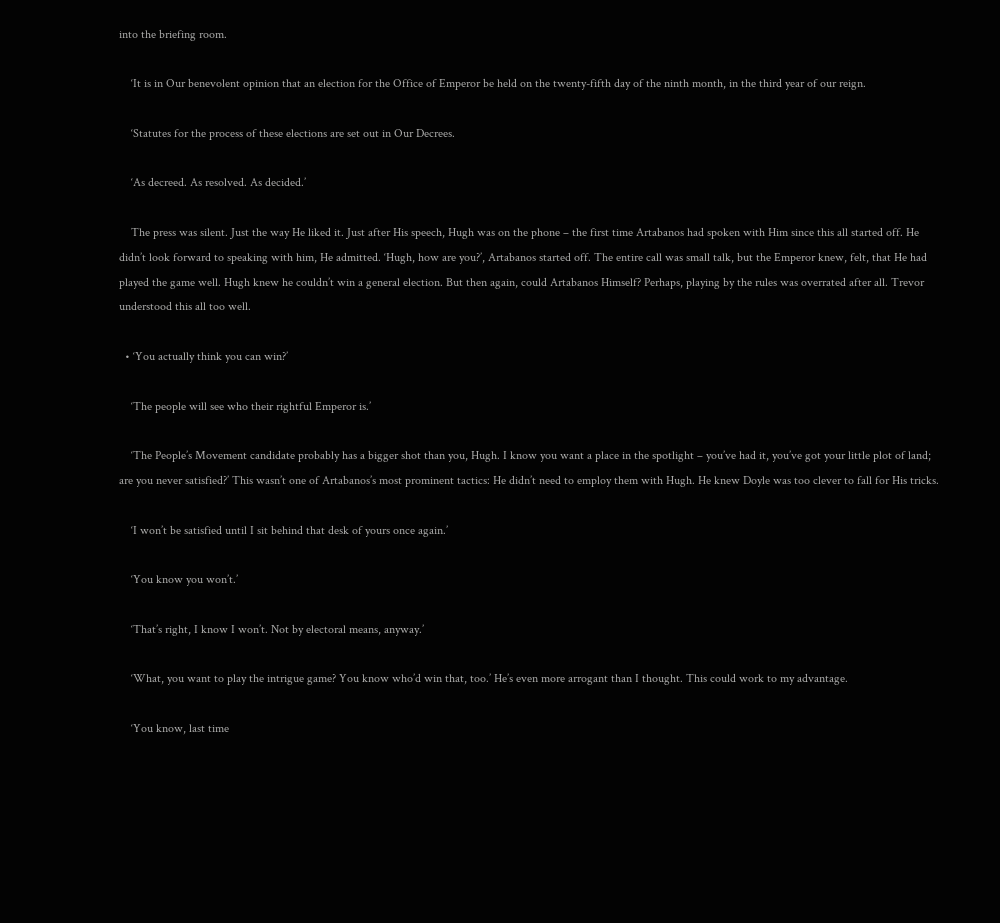into the briefing room.

    ‘It is in Our benevolent opinion that an election for the Office of Emperor be held on the twenty-fifth day of the ninth month, in the third year of our reign.

    ‘Statutes for the process of these elections are set out in Our Decrees.

    ‘As decreed. As resolved. As decided.’

    The press was silent. Just the way He liked it. Just after His speech, Hugh was on the phone – the first time Artabanos had spoken with Him since this all started off. He didn’t look forward to speaking with him, He admitted. ‘Hugh, how are you?’, Artabanos started off. The entire call was small talk, but the Emperor knew, felt, that He had played the game well. Hugh knew he couldn’t win a general election. But then again, could Artabanos Himself? Perhaps, playing by the rules was overrated after all. Trevor understood this all too well.

  • ‘You actually think you can win?’

    ‘The people will see who their rightful Emperor is.’

    ‘The People’s Movement candidate probably has a bigger shot than you, Hugh. I know you want a place in the spotlight – you’ve had it, you’ve got your little plot of land; are you never satisfied?’ This wasn’t one of Artabanos’s most prominent tactics: He didn’t need to employ them with Hugh. He knew Doyle was too clever to fall for His tricks.

    ‘I won’t be satisfied until I sit behind that desk of yours once again.’

    ‘You know you won’t.’

    ‘That’s right, I know I won’t. Not by electoral means, anyway.’

    ‘What, you want to play the intrigue game? You know who’d win that, too.’ He’s even more arrogant than I thought. This could work to my advantage.

    ‘You know, last time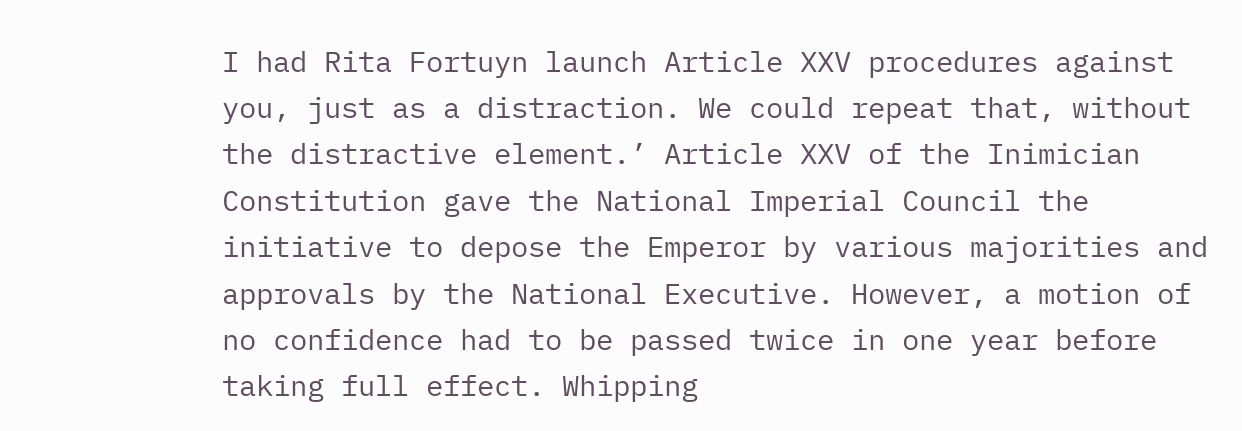I had Rita Fortuyn launch Article XXV procedures against you, just as a distraction. We could repeat that, without the distractive element.’ Article XXV of the Inimician Constitution gave the National Imperial Council the initiative to depose the Emperor by various majorities and approvals by the National Executive. However, a motion of no confidence had to be passed twice in one year before taking full effect. Whipping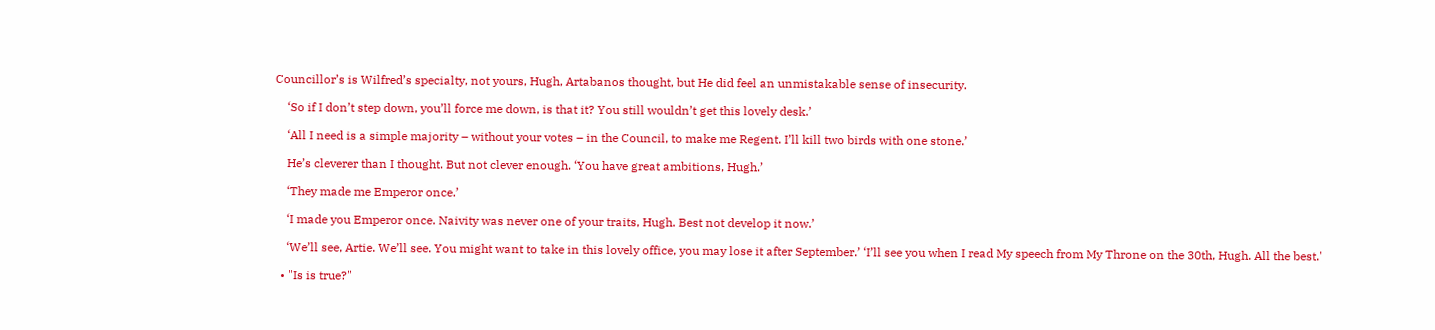Councillor’s is Wilfred’s specialty, not yours, Hugh, Artabanos thought, but He did feel an unmistakable sense of insecurity.

    ‘So if I don’t step down, you’ll force me down, is that it? You still wouldn’t get this lovely desk.’

    ‘All I need is a simple majority – without your votes – in the Council, to make me Regent. I’ll kill two birds with one stone.’

    He’s cleverer than I thought. But not clever enough. ‘You have great ambitions, Hugh.’

    ‘They made me Emperor once.’

    ‘I made you Emperor once. Naivity was never one of your traits, Hugh. Best not develop it now.’

    ‘We’ll see, Artie. We’ll see. You might want to take in this lovely office, you may lose it after September.’ ‘I’ll see you when I read My speech from My Throne on the 30th, Hugh. All the best.'

  • "Is is true?"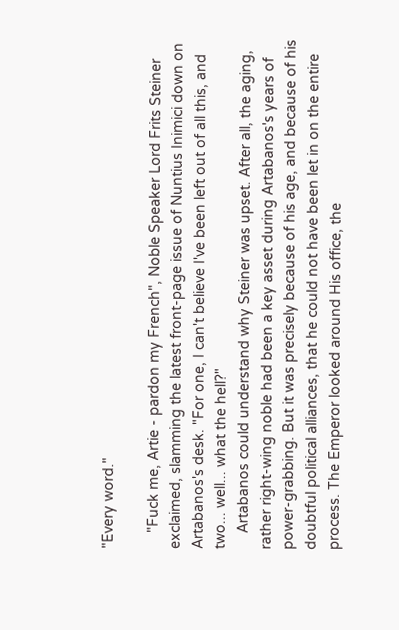"Every word."

    "Fuck me, Artie - pardon my French", Noble Speaker Lord Frits Steiner exclaimed, slamming the latest front-page issue of Nuntius Inimici down on Artabanos's desk. "For one, I can't believe I've been left out of all this, and two... well... what the hell?"
    Artabanos could understand why Steiner was upset. After all, the aging, rather right-wing noble had been a key asset during Artabanos's years of power-grabbing. But it was precisely because of his age, and because of his doubtful political alliances, that he could not have been let in on the entire process. The Emperor looked around His office, the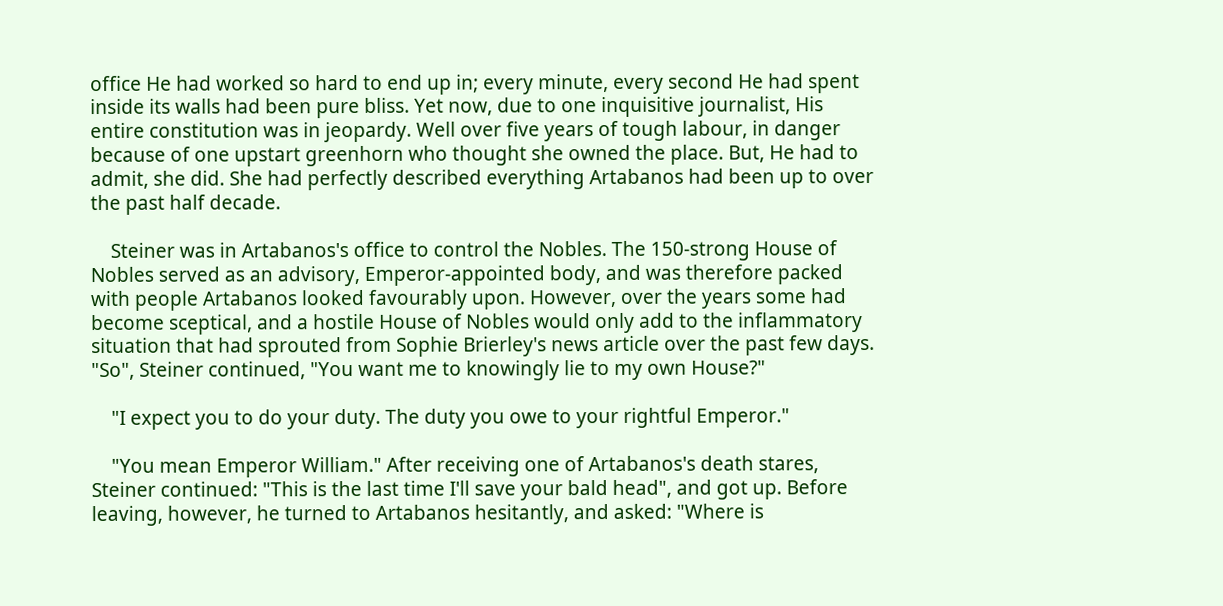office He had worked so hard to end up in; every minute, every second He had spent inside its walls had been pure bliss. Yet now, due to one inquisitive journalist, His entire constitution was in jeopardy. Well over five years of tough labour, in danger because of one upstart greenhorn who thought she owned the place. But, He had to admit, she did. She had perfectly described everything Artabanos had been up to over the past half decade.

    Steiner was in Artabanos's office to control the Nobles. The 150-strong House of Nobles served as an advisory, Emperor-appointed body, and was therefore packed with people Artabanos looked favourably upon. However, over the years some had become sceptical, and a hostile House of Nobles would only add to the inflammatory situation that had sprouted from Sophie Brierley's news article over the past few days. "So", Steiner continued, "You want me to knowingly lie to my own House?"

    "I expect you to do your duty. The duty you owe to your rightful Emperor."

    "You mean Emperor William." After receiving one of Artabanos's death stares, Steiner continued: "This is the last time I'll save your bald head", and got up. Before leaving, however, he turned to Artabanos hesitantly, and asked: "Where is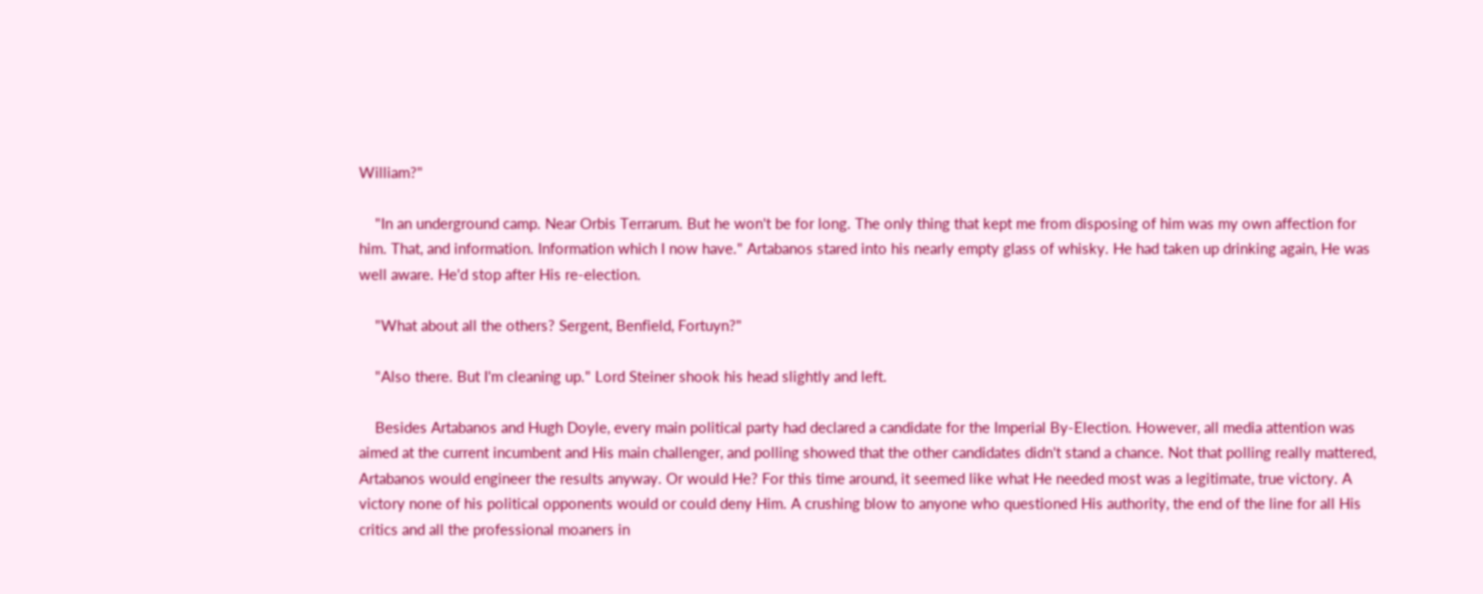William?"

    "In an underground camp. Near Orbis Terrarum. But he won't be for long. The only thing that kept me from disposing of him was my own affection for him. That, and information. Information which I now have." Artabanos stared into his nearly empty glass of whisky. He had taken up drinking again, He was well aware. He'd stop after His re-election.

    "What about all the others? Sergent, Benfield, Fortuyn?"

    "Also there. But I'm cleaning up." Lord Steiner shook his head slightly and left.

    Besides Artabanos and Hugh Doyle, every main political party had declared a candidate for the Imperial By-Election. However, all media attention was aimed at the current incumbent and His main challenger, and polling showed that the other candidates didn't stand a chance. Not that polling really mattered, Artabanos would engineer the results anyway. Or would He? For this time around, it seemed like what He needed most was a legitimate, true victory. A victory none of his political opponents would or could deny Him. A crushing blow to anyone who questioned His authority, the end of the line for all His critics and all the professional moaners in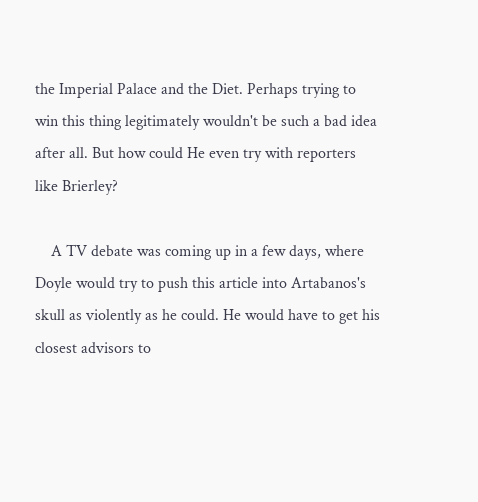the Imperial Palace and the Diet. Perhaps trying to win this thing legitimately wouldn't be such a bad idea after all. But how could He even try with reporters like Brierley?

    A TV debate was coming up in a few days, where Doyle would try to push this article into Artabanos's skull as violently as he could. He would have to get his closest advisors to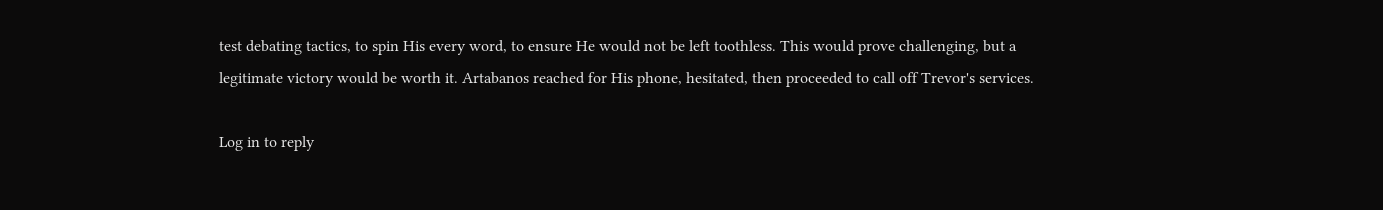test debating tactics, to spin His every word, to ensure He would not be left toothless. This would prove challenging, but a legitimate victory would be worth it. Artabanos reached for His phone, hesitated, then proceeded to call off Trevor's services.

Log in to reply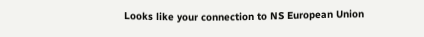Looks like your connection to NS European Union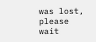was lost, please wait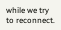while we try to reconnect.